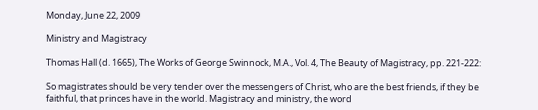Monday, June 22, 2009

Ministry and Magistracy

Thomas Hall (d. 1665), The Works of George Swinnock, M.A., Vol. 4, The Beauty of Magistracy, pp. 221-222:

So magistrates should be very tender over the messengers of Christ, who are the best friends, if they be faithful, that princes have in the world. Magistracy and ministry, the word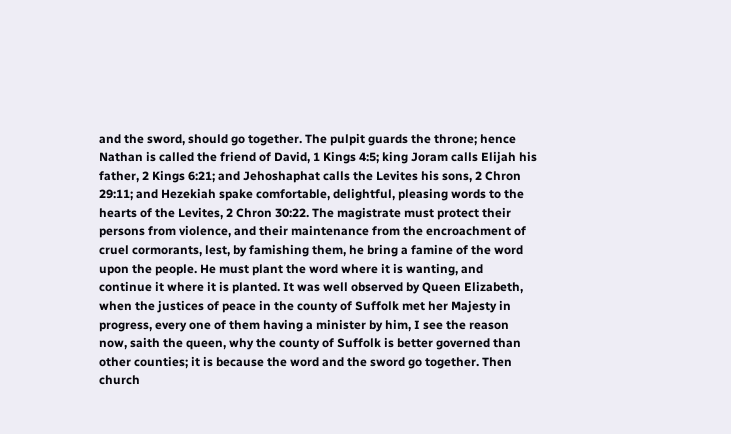and the sword, should go together. The pulpit guards the throne; hence Nathan is called the friend of David, 1 Kings 4:5; king Joram calls Elijah his father, 2 Kings 6:21; and Jehoshaphat calls the Levites his sons, 2 Chron 29:11; and Hezekiah spake comfortable, delightful, pleasing words to the hearts of the Levites, 2 Chron 30:22. The magistrate must protect their persons from violence, and their maintenance from the encroachment of cruel cormorants, lest, by famishing them, he bring a famine of the word upon the people. He must plant the word where it is wanting, and continue it where it is planted. It was well observed by Queen Elizabeth, when the justices of peace in the county of Suffolk met her Majesty in progress, every one of them having a minister by him, I see the reason now, saith the queen, why the county of Suffolk is better governed than other counties; it is because the word and the sword go together. Then church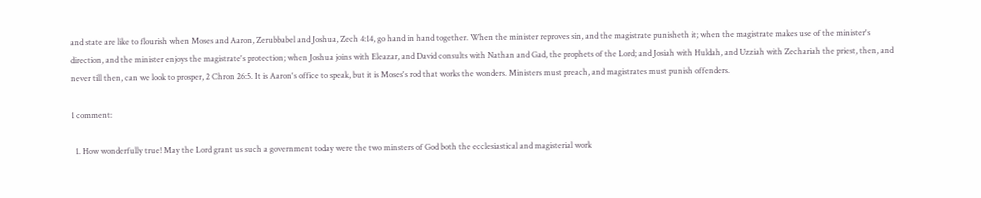and state are like to flourish when Moses and Aaron, Zerubbabel and Joshua, Zech 4:14, go hand in hand together. When the minister reproves sin, and the magistrate punisheth it; when the magistrate makes use of the minister's direction, and the minister enjoys the magistrate's protection; when Joshua joins with Eleazar, and David consults with Nathan and Gad, the prophets of the Lord; and Josiah with Huldah, and Uzziah with Zechariah the priest, then, and never till then, can we look to prosper, 2 Chron 26:5. It is Aaron's office to speak, but it is Moses's rod that works the wonders. Ministers must preach, and magistrates must punish offenders.

1 comment:

  1. How wonderfully true! May the Lord grant us such a government today were the two minsters of God both the ecclesiastical and magisterial work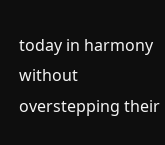today in harmony without overstepping their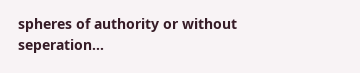spheres of authority or without seperation...